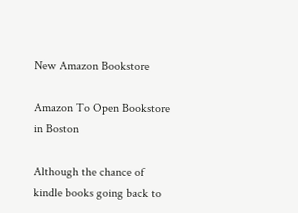New Amazon Bookstore

Amazon To Open Bookstore in Boston

Although the chance of kindle books going back to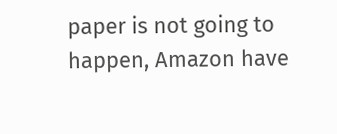paper is not going to happen, Amazon have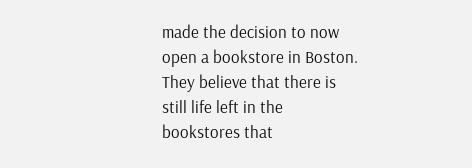made the decision to now open a bookstore in Boston. They believe that there is still life left in the bookstores that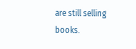are still selling books.